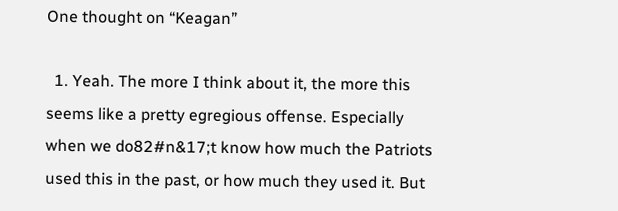One thought on “Keagan”

  1. Yeah. The more I think about it, the more this seems like a pretty egregious offense. Especially when we do82#n&17;t know how much the Patriots used this in the past, or how much they used it. But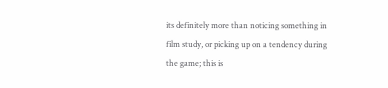its definitely more than noticing something in film study, or picking up on a tendency during the game; this is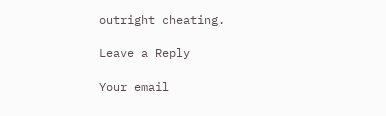outright cheating.

Leave a Reply

Your email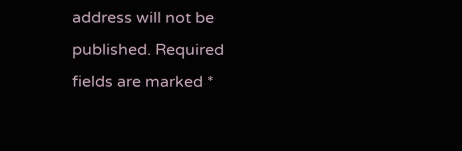address will not be published. Required fields are marked *